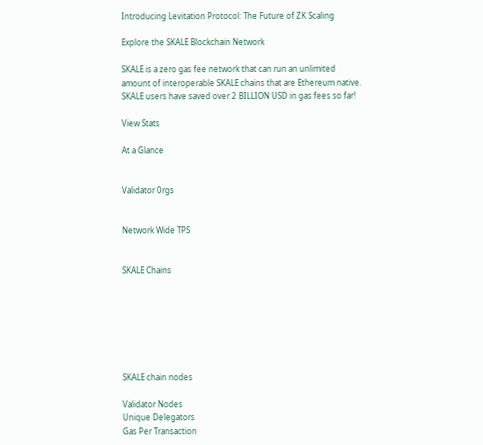Introducing Levitation Protocol: The Future of ZK Scaling

Explore the SKALE Blockchain Network

SKALE is a zero gas fee network that can run an unlimited
amount of interoperable SKALE chains that are Ethereum native.
SKALE users have saved over 2 BILLION USD in gas fees so far!

View Stats

At a Glance


Validator 0rgs


Network Wide TPS


SKALE Chains







SKALE chain nodes

Validator Nodes
Unique Delegators
Gas Per Transaction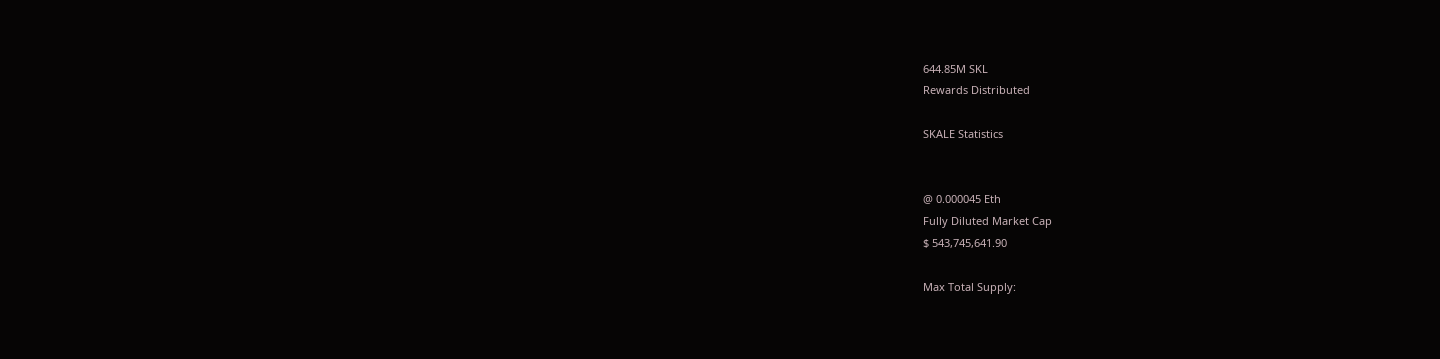644.85M SKL
Rewards Distributed

SKALE Statistics


@ 0.000045 Eth
Fully Diluted Market Cap
$ 543,745,641.90

Max Total Supply: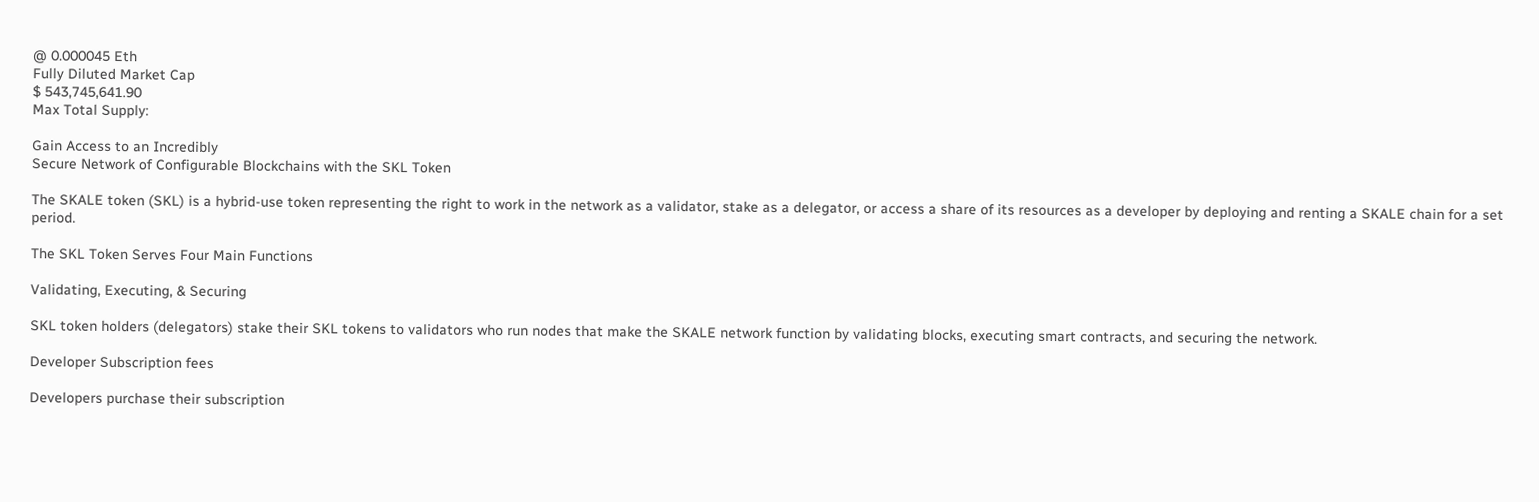@ 0.000045 Eth
Fully Diluted Market Cap
$ 543,745,641.90
Max Total Supply:

Gain Access to an Incredibly
Secure Network of Configurable Blockchains with the SKL Token

The SKALE token (SKL) is a hybrid-use token representing the right to work in the network as a validator, stake as a delegator, or access a share of its resources as a developer by deploying and renting a SKALE chain for a set period.

The SKL Token Serves Four Main Functions

Validating, Executing, & Securing

SKL token holders (delegators) stake their SKL tokens to validators who run nodes that make the SKALE network function by validating blocks, executing smart contracts, and securing the network.

Developer Subscription fees

Developers purchase their subscription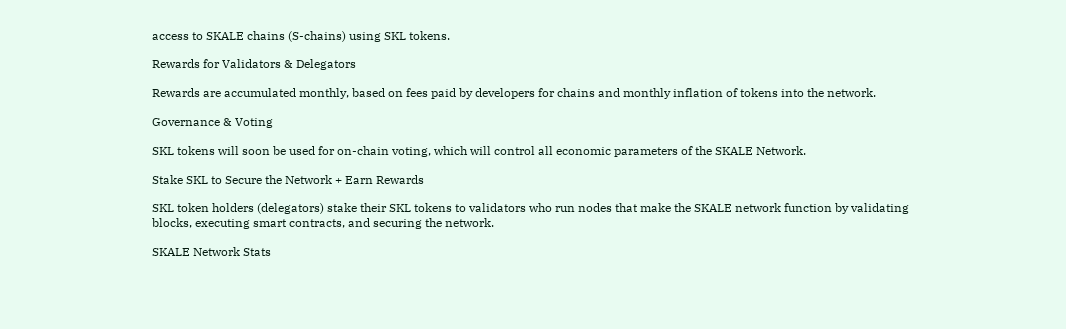access to SKALE chains (S-chains) using SKL tokens.

Rewards for Validators & Delegators

Rewards are accumulated monthly, based on fees paid by developers for chains and monthly inflation of tokens into the network.

Governance & Voting

SKL tokens will soon be used for on-chain voting, which will control all economic parameters of the SKALE Network.

Stake SKL to Secure the Network + Earn Rewards

SKL token holders (delegators) stake their SKL tokens to validators who run nodes that make the SKALE network function by validating blocks, executing smart contracts, and securing the network.

SKALE Network Stats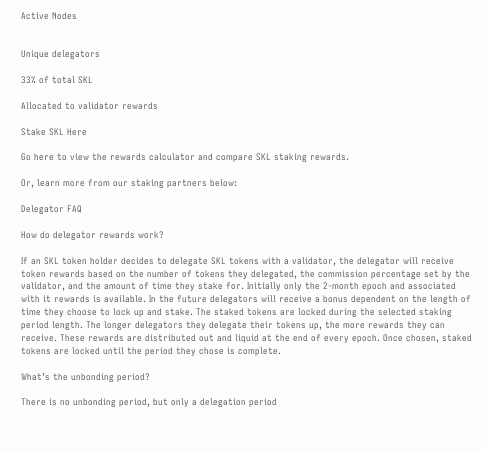Active Nodes


Unique delegators

33% of total SKL

Allocated to validator rewards

Stake SKL Here

Go here to view the rewards calculator and compare SKL staking rewards.

Or, learn more from our staking partners below:

Delegator FAQ

How do delegator rewards work?

If an SKL token holder decides to delegate SKL tokens with a validator, the delegator will receive token rewards based on the number of tokens they delegated, the commission percentage set by the validator, and the amount of time they stake for. Initially only the 2-month epoch and associated with it rewards is available. In the future delegators will receive a bonus dependent on the length of time they choose to lock up and stake. The staked tokens are locked during the selected staking period length. The longer delegators they delegate their tokens up, the more rewards they can receive. These rewards are distributed out and liquid at the end of every epoch. Once chosen, staked tokens are locked until the period they chose is complete.

What’s the unbonding period?

There is no unbonding period, but only a delegation period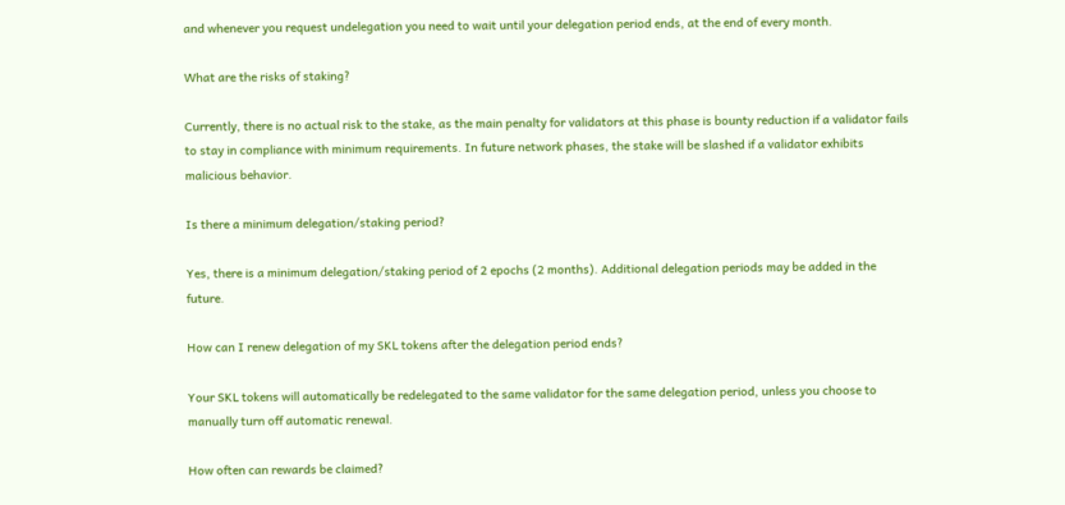and whenever you request undelegation you need to wait until your delegation period ends, at the end of every month.

What are the risks of staking?

Currently, there is no actual risk to the stake, as the main penalty for validators at this phase is bounty reduction if a validator fails to stay in compliance with minimum requirements. In future network phases, the stake will be slashed if a validator exhibits malicious behavior.

Is there a minimum delegation/staking period?

Yes, there is a minimum delegation/staking period of 2 epochs (2 months). Additional delegation periods may be added in the future.

How can I renew delegation of my SKL tokens after the delegation period ends?

Your SKL tokens will automatically be redelegated to the same validator for the same delegation period, unless you choose to manually turn off automatic renewal.

How often can rewards be claimed?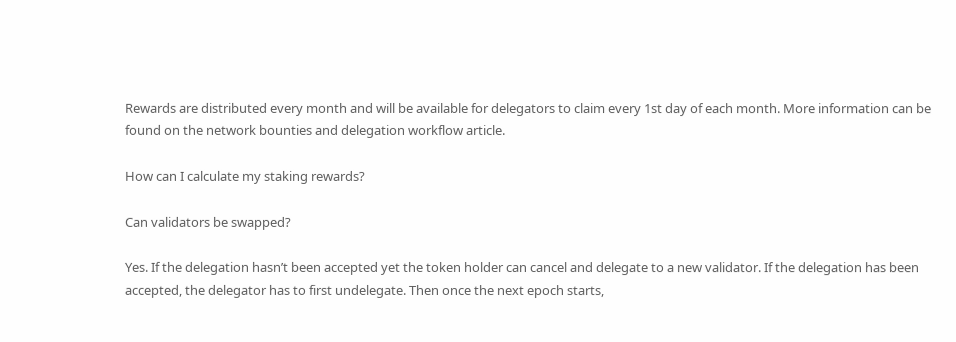Rewards are distributed every month and will be available for delegators to claim every 1st day of each month. More information can be found on the network bounties and delegation workflow article.

How can I calculate my staking rewards?

Can validators be swapped?

Yes. If the delegation hasn’t been accepted yet the token holder can cancel and delegate to a new validator. If the delegation has been accepted, the delegator has to first undelegate. Then once the next epoch starts,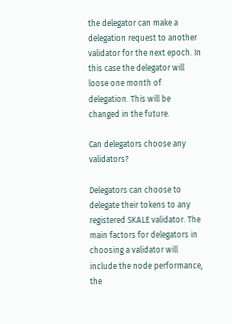the delegator can make a delegation request to another validator for the next epoch. In this case the delegator will loose one month of delegation. This will be changed in the future.

Can delegators choose any validators?

Delegators can choose to delegate their tokens to any registered SKALE validator. The main factors for delegators in choosing a validator will include the node performance, the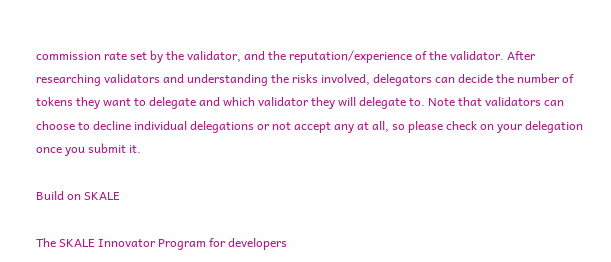commission rate set by the validator, and the reputation/experience of the validator. After researching validators and understanding the risks involved, delegators can decide the number of tokens they want to delegate and which validator they will delegate to. Note that validators can choose to decline individual delegations or not accept any at all, so please check on your delegation once you submit it.

Build on SKALE

The SKALE Innovator Program for developers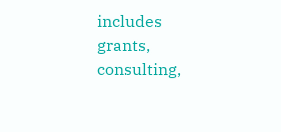includes grants, consulting,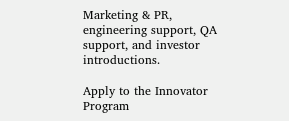Marketing & PR, engineering support, QA support, and investor introductions.

Apply to the Innovator Program